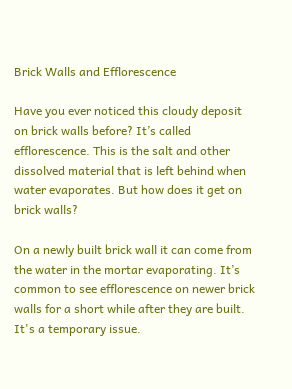Brick Walls and Efflorescence

Have you ever noticed this cloudy deposit on brick walls before? It’s called efflorescence. This is the salt and other dissolved material that is left behind when water evaporates. But how does it get on brick walls?

On a newly built brick wall it can come from the water in the mortar evaporating. It’s common to see efflorescence on newer brick walls for a short while after they are built. It's a temporary issue.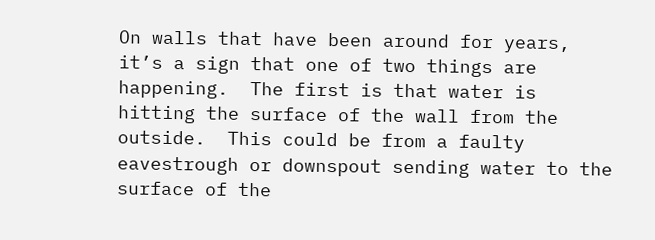On walls that have been around for years, it’s a sign that one of two things are happening.  The first is that water is hitting the surface of the wall from the outside.  This could be from a faulty eavestrough or downspout sending water to the surface of the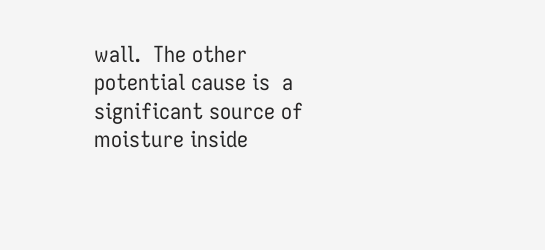wall.  The other potential cause is  a significant source of moisture inside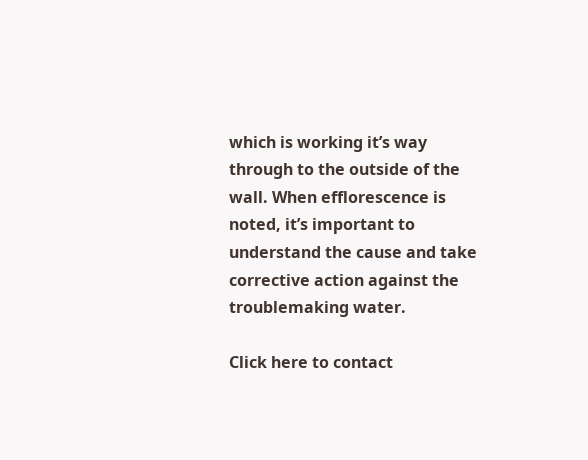which is working it’s way through to the outside of the wall. When efflorescence is noted, it’s important to understand the cause and take corrective action against the troublemaking water.

Click here to contact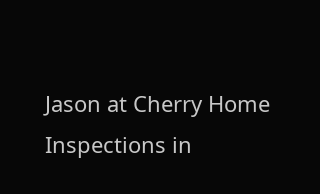Jason at Cherry Home Inspections in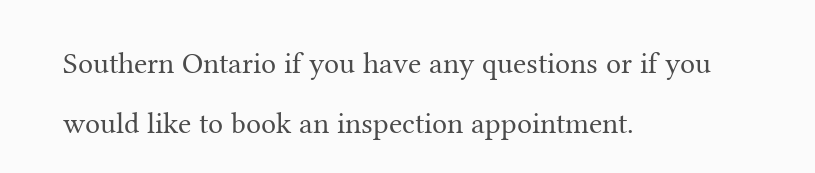Southern Ontario if you have any questions or if you would like to book an inspection appointment.